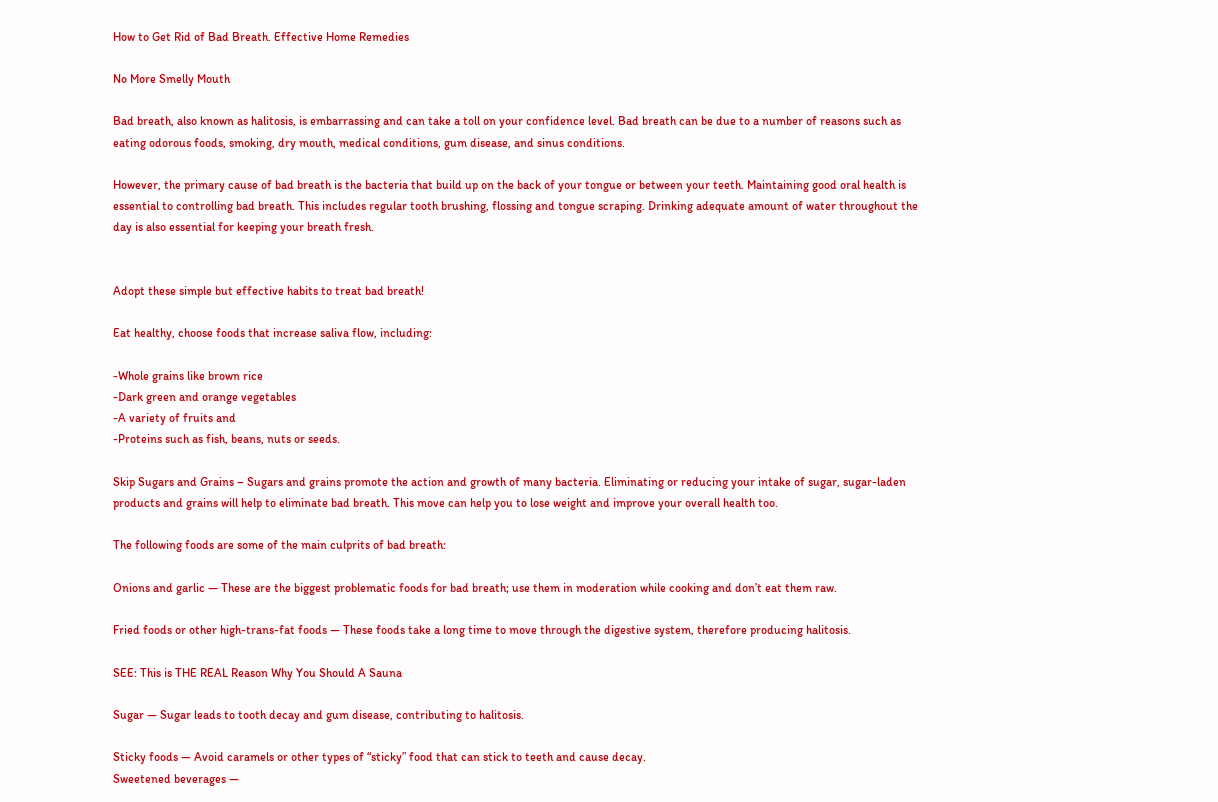How to Get Rid of Bad Breath. Effective Home Remedies

No More Smelly Mouth

Bad breath, also known as halitosis, is embarrassing and can take a toll on your confidence level. Bad breath can be due to a number of reasons such as eating odorous foods, smoking, dry mouth, medical conditions, gum disease, and sinus conditions.

However, the primary cause of bad breath is the bacteria that build up on the back of your tongue or between your teeth. Maintaining good oral health is essential to controlling bad breath. This includes regular tooth brushing, flossing and tongue scraping. Drinking adequate amount of water throughout the day is also essential for keeping your breath fresh.


Adopt these simple but effective habits to treat bad breath!

Eat healthy, choose foods that increase saliva flow, including:

-Whole grains like brown rice
-Dark green and orange vegetables
-A variety of fruits and
-Proteins such as fish, beans, nuts or seeds.

Skip Sugars and Grains – Sugars and grains promote the action and growth of many bacteria. Eliminating or reducing your intake of sugar, sugar-laden products and grains will help to eliminate bad breath. This move can help you to lose weight and improve your overall health too.

The following foods are some of the main culprits of bad breath:

Onions and garlic — These are the biggest problematic foods for bad breath; use them in moderation while cooking and don’t eat them raw.

Fried foods or other high-trans-fat foods — These foods take a long time to move through the digestive system, therefore producing halitosis.

SEE: This is THE REAL Reason Why You Should A Sauna

Sugar — Sugar leads to tooth decay and gum disease, contributing to halitosis.

Sticky foods — Avoid caramels or other types of “sticky” food that can stick to teeth and cause decay.
Sweetened beverages —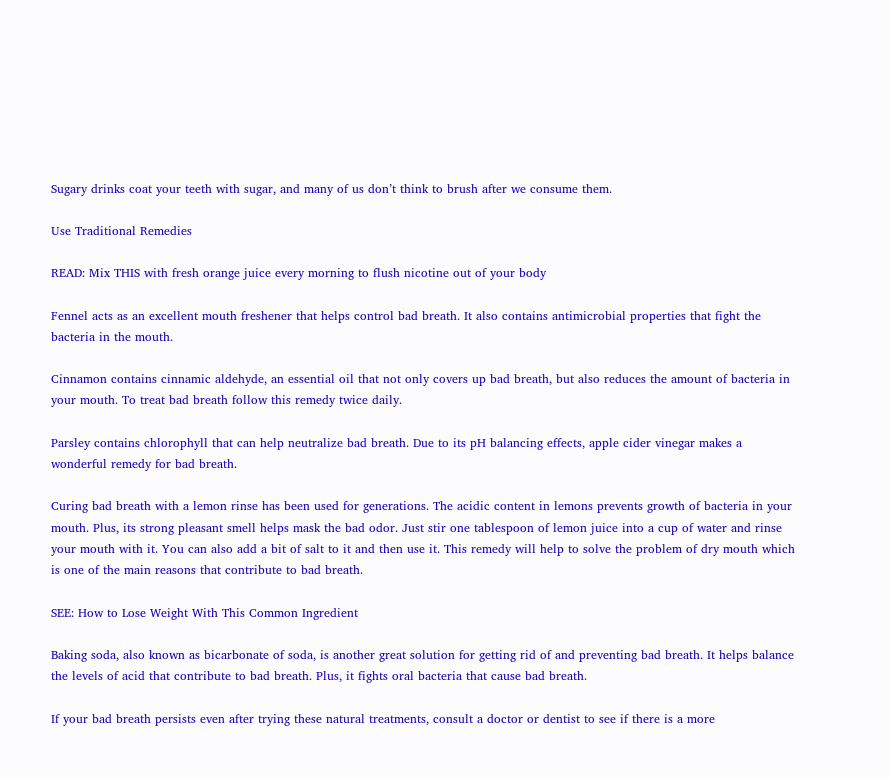Sugary drinks coat your teeth with sugar, and many of us don’t think to brush after we consume them.

Use Traditional Remedies

READ: Mix THIS with fresh orange juice every morning to flush nicotine out of your body

Fennel acts as an excellent mouth freshener that helps control bad breath. It also contains antimicrobial properties that fight the bacteria in the mouth.

Cinnamon contains cinnamic aldehyde, an essential oil that not only covers up bad breath, but also reduces the amount of bacteria in your mouth. To treat bad breath follow this remedy twice daily.

Parsley contains chlorophyll that can help neutralize bad breath. Due to its pH balancing effects, apple cider vinegar makes a wonderful remedy for bad breath.

Curing bad breath with a lemon rinse has been used for generations. The acidic content in lemons prevents growth of bacteria in your mouth. Plus, its strong pleasant smell helps mask the bad odor. Just stir one tablespoon of lemon juice into a cup of water and rinse your mouth with it. You can also add a bit of salt to it and then use it. This remedy will help to solve the problem of dry mouth which is one of the main reasons that contribute to bad breath.

SEE: How to Lose Weight With This Common Ingredient

Baking soda, also known as bicarbonate of soda, is another great solution for getting rid of and preventing bad breath. It helps balance the levels of acid that contribute to bad breath. Plus, it fights oral bacteria that cause bad breath.

If your bad breath persists even after trying these natural treatments, consult a doctor or dentist to see if there is a more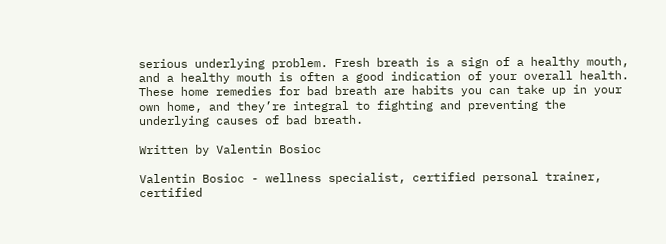serious underlying problem. Fresh breath is a sign of a healthy mouth, and a healthy mouth is often a good indication of your overall health. These home remedies for bad breath are habits you can take up in your own home, and they’re integral to fighting and preventing the underlying causes of bad breath.

Written by Valentin Bosioc

Valentin Bosioc - wellness specialist, certified personal trainer, certified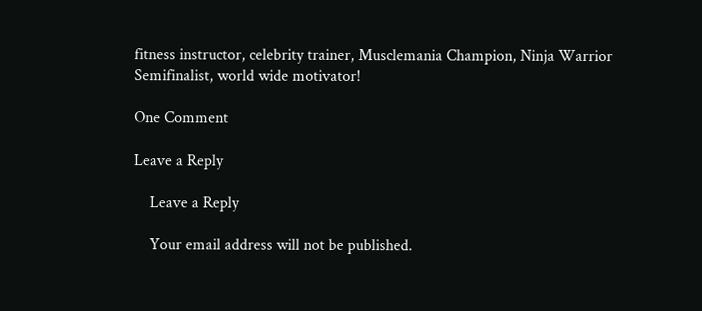fitness instructor, celebrity trainer, Musclemania Champion, Ninja Warrior Semifinalist, world wide motivator!

One Comment

Leave a Reply

    Leave a Reply

    Your email address will not be published.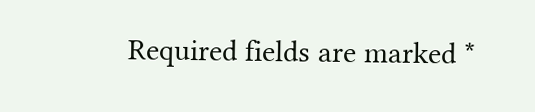Required fields are marked *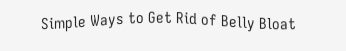Simple Ways to Get Rid of Belly Bloat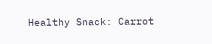Healthy Snack: Carrot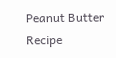Peanut Butter Recipe